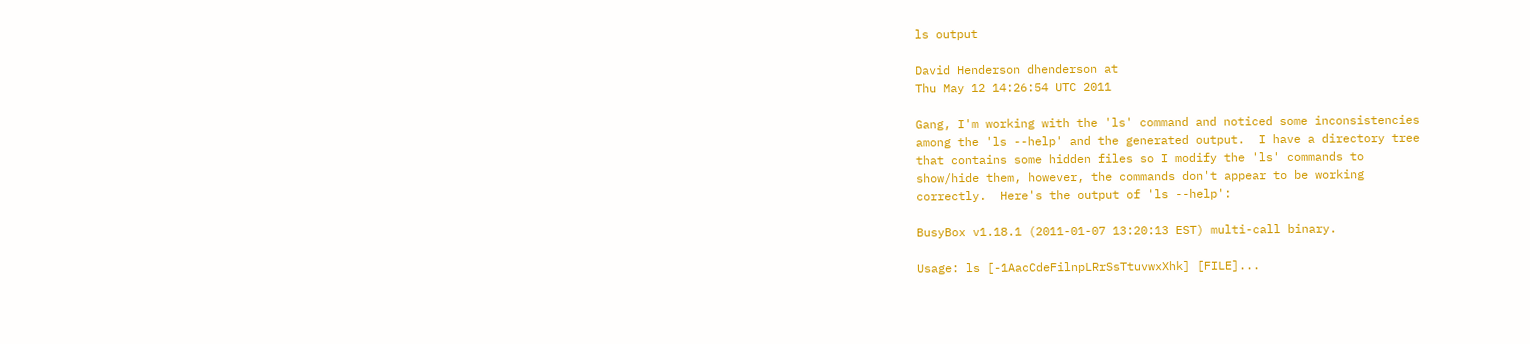ls output

David Henderson dhenderson at
Thu May 12 14:26:54 UTC 2011

Gang, I'm working with the 'ls' command and noticed some inconsistencies
among the 'ls --help' and the generated output.  I have a directory tree
that contains some hidden files so I modify the 'ls' commands to
show/hide them, however, the commands don't appear to be working
correctly.  Here's the output of 'ls --help':

BusyBox v1.18.1 (2011-01-07 13:20:13 EST) multi-call binary.

Usage: ls [-1AacCdeFilnpLRrSsTtuvwxXhk] [FILE]...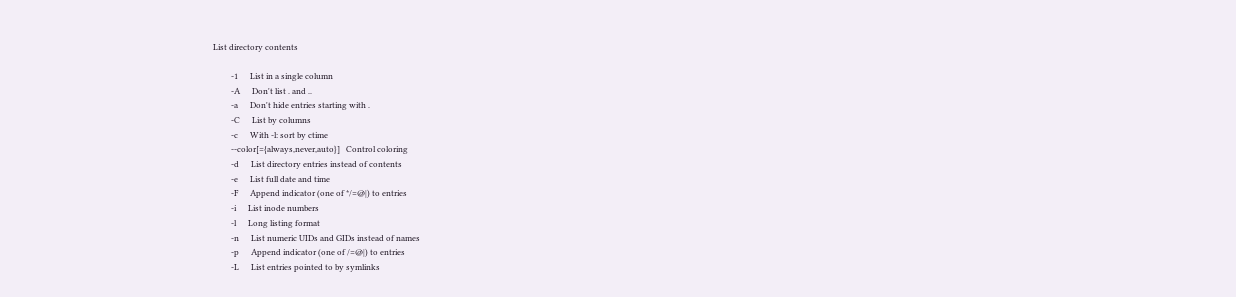List directory contents

         -1      List in a single column
         -A      Don't list . and ..
         -a      Don't hide entries starting with .
         -C      List by columns
         -c      With -l: sort by ctime
         --color[={always,never,auto}]   Control coloring
         -d      List directory entries instead of contents
         -e      List full date and time
         -F      Append indicator (one of */=@|) to entries
         -i      List inode numbers
         -l      Long listing format
         -n      List numeric UIDs and GIDs instead of names
         -p      Append indicator (one of /=@|) to entries
         -L      List entries pointed to by symlinks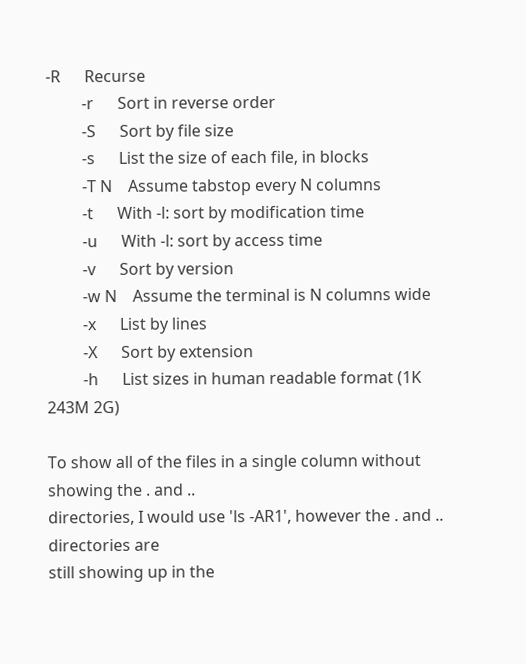-R      Recurse
         -r      Sort in reverse order
         -S      Sort by file size
         -s      List the size of each file, in blocks
         -T N    Assume tabstop every N columns
         -t      With -l: sort by modification time
         -u      With -l: sort by access time
         -v      Sort by version
         -w N    Assume the terminal is N columns wide
         -x      List by lines
         -X      Sort by extension
         -h      List sizes in human readable format (1K 243M 2G)

To show all of the files in a single column without showing the . and ..
directories, I would use 'ls -AR1', however the . and .. directories are
still showing up in the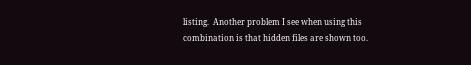listing.  Another problem I see when using this
combination is that hidden files are shown too.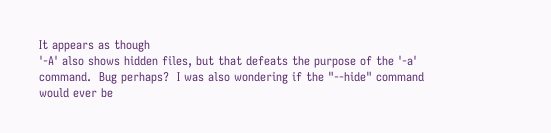It appears as though
'-A' also shows hidden files, but that defeats the purpose of the '-a'
command.  Bug perhaps?  I was also wondering if the "--hide" command
would ever be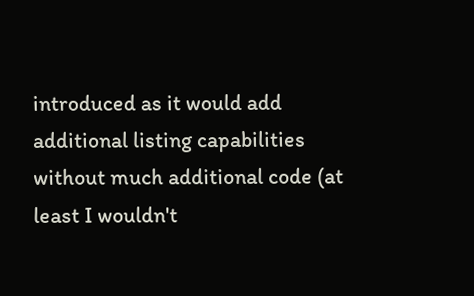introduced as it would add additional listing capabilities
without much additional code (at least I wouldn't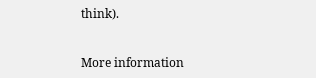think).


More information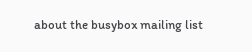about the busybox mailing list